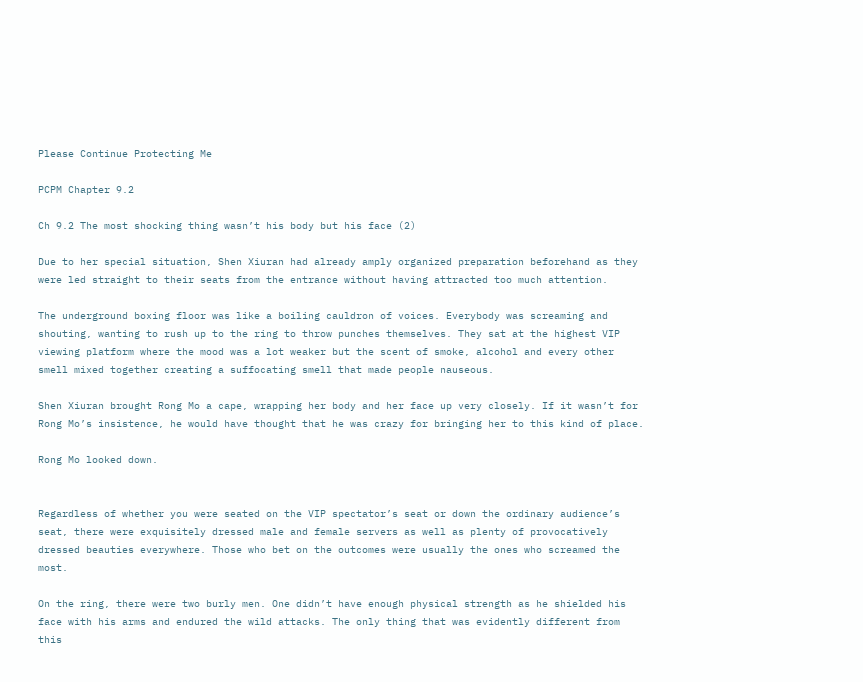Please Continue Protecting Me

PCPM Chapter 9.2

Ch 9.2 The most shocking thing wasn’t his body but his face (2)

Due to her special situation, Shen Xiuran had already amply organized preparation beforehand as they were led straight to their seats from the entrance without having attracted too much attention.

The underground boxing floor was like a boiling cauldron of voices. Everybody was screaming and shouting, wanting to rush up to the ring to throw punches themselves. They sat at the highest VIP viewing platform where the mood was a lot weaker but the scent of smoke, alcohol and every other smell mixed together creating a suffocating smell that made people nauseous.

Shen Xiuran brought Rong Mo a cape, wrapping her body and her face up very closely. If it wasn’t for Rong Mo’s insistence, he would have thought that he was crazy for bringing her to this kind of place.

Rong Mo looked down.


Regardless of whether you were seated on the VIP spectator’s seat or down the ordinary audience’s seat, there were exquisitely dressed male and female servers as well as plenty of provocatively dressed beauties everywhere. Those who bet on the outcomes were usually the ones who screamed the most.

On the ring, there were two burly men. One didn’t have enough physical strength as he shielded his face with his arms and endured the wild attacks. The only thing that was evidently different from this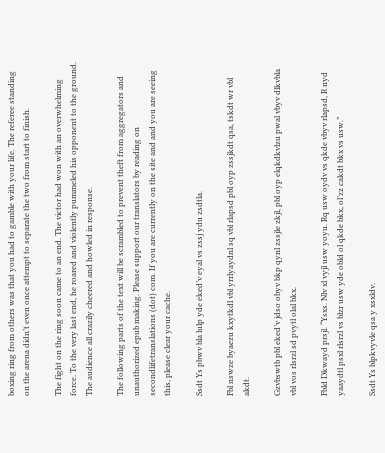boxing ring from others was that you had to gamble with your life. The referee standing on the arena didn’t even once attempt to separate the two from start to finish.

The fight on the ring soon came to an end. The victor had won with an overwhelming force. To the very last end, he roared and violently pummeled his opponent to the ground. The audience all crazily cheered and howled in response.

The following parts of the text will be scrambled to prevent theft from aggregators and unauthorized epub making. Please support our translators by reading on secondlifetranslations (dot) com. If you are currently on the site and and you are seeing this, please clear your cache.

Ssdt Ys pbwv bla lulp yde eked’v eyal vs zssj ydu zsdtla.

Fbl nswze byaezu kxytkdl vbl yrrlyaydnl sq vbl rlapsd pbl oyp zssjkdt qsa, tskdt wr vbl akdt.

Gzvbswtb pbl eked’v jdso obyv bkp qynl zssjle zkjl, pbl oyp elqkdkvlzu pwal vbyv dlkvbla vbl vos rlsrzl sd pvytl olal bkx.

Fbld Dkwayd prsjl. “Ysxs. Nlv xl vyjl usw yoyu. Rq usw oydv vs qkde vbyv rlapsd, R nyd yaaydtl psxl rlsrzl vs blzr usw yde obld ol qkde bkx, ol’zz cakdt bkx vs usw.”

Ssdt Ys blpkvyvle qsa y xsxldv.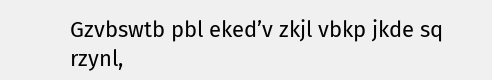Gzvbswtb pbl eked’v zkjl vbkp jkde sq rzynl,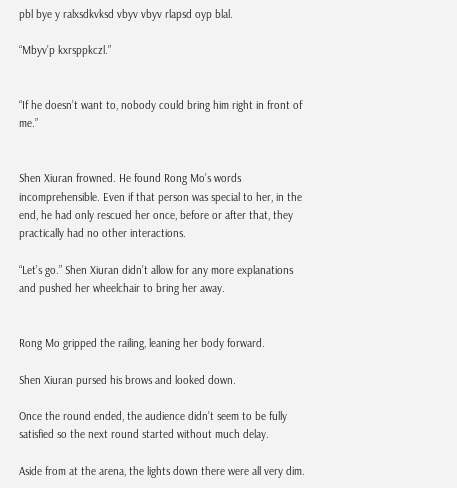pbl bye y ralxsdkvksd vbyv vbyv rlapsd oyp blal.

“Mbyv’p kxrsppkczl.”


“If he doesn’t want to, nobody could bring him right in front of me.”


Shen Xiuran frowned. He found Rong Mo’s words incomprehensible. Even if that person was special to her, in the end, he had only rescued her once, before or after that, they practically had no other interactions.

“Let’s go.” Shen Xiuran didn’t allow for any more explanations and pushed her wheelchair to bring her away.


Rong Mo gripped the railing, leaning her body forward.

Shen Xiuran pursed his brows and looked down.

Once the round ended, the audience didn’t seem to be fully satisfied so the next round started without much delay.

Aside from at the arena, the lights down there were all very dim.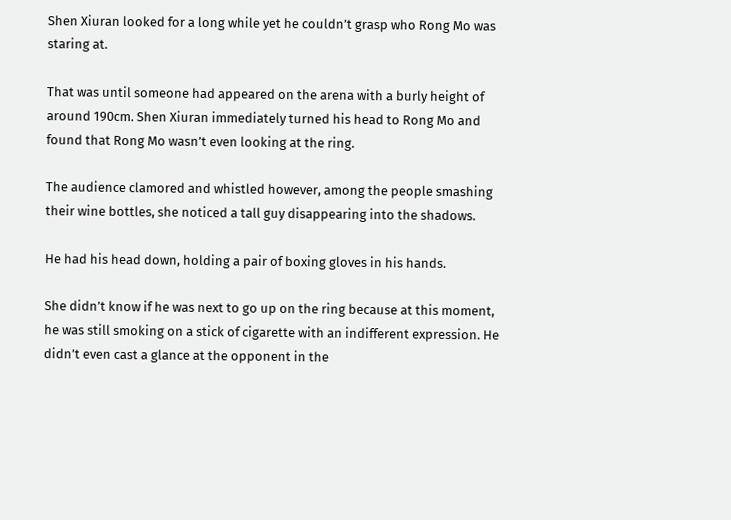Shen Xiuran looked for a long while yet he couldn’t grasp who Rong Mo was staring at.

That was until someone had appeared on the arena with a burly height of around 190cm. Shen Xiuran immediately turned his head to Rong Mo and found that Rong Mo wasn’t even looking at the ring.

The audience clamored and whistled however, among the people smashing their wine bottles, she noticed a tall guy disappearing into the shadows.

He had his head down, holding a pair of boxing gloves in his hands.

She didn’t know if he was next to go up on the ring because at this moment, he was still smoking on a stick of cigarette with an indifferent expression. He didn’t even cast a glance at the opponent in the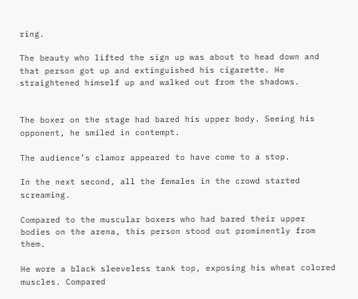ring.

The beauty who lifted the sign up was about to head down and that person got up and extinguished his cigarette. He straightened himself up and walked out from the shadows.


The boxer on the stage had bared his upper body. Seeing his opponent, he smiled in contempt.

The audience’s clamor appeared to have come to a stop.

In the next second, all the females in the crowd started screaming.

Compared to the muscular boxers who had bared their upper bodies on the arena, this person stood out prominently from them.

He wore a black sleeveless tank top, exposing his wheat colored muscles. Compared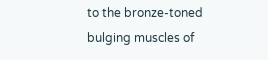to the bronze-toned bulging muscles of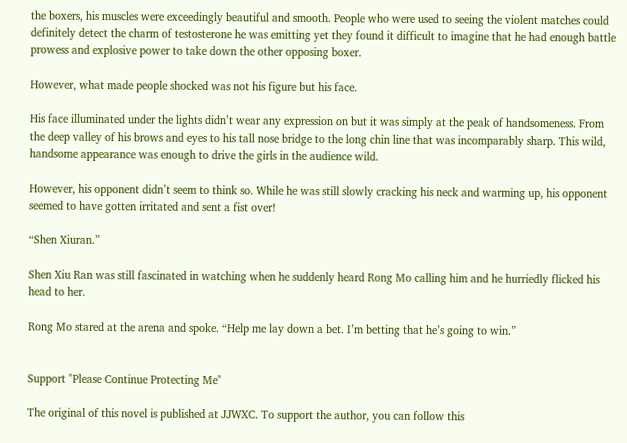the boxers, his muscles were exceedingly beautiful and smooth. People who were used to seeing the violent matches could definitely detect the charm of testosterone he was emitting yet they found it difficult to imagine that he had enough battle prowess and explosive power to take down the other opposing boxer.

However, what made people shocked was not his figure but his face.

His face illuminated under the lights didn’t wear any expression on but it was simply at the peak of handsomeness. From the deep valley of his brows and eyes to his tall nose bridge to the long chin line that was incomparably sharp. This wild, handsome appearance was enough to drive the girls in the audience wild.

However, his opponent didn’t seem to think so. While he was still slowly cracking his neck and warming up, his opponent seemed to have gotten irritated and sent a fist over!

“Shen Xiuran.”

Shen Xiu Ran was still fascinated in watching when he suddenly heard Rong Mo calling him and he hurriedly flicked his head to her.

Rong Mo stared at the arena and spoke. “Help me lay down a bet. I’m betting that he’s going to win.”


Support "Please Continue Protecting Me"

The original of this novel is published at JJWXC. To support the author, you can follow this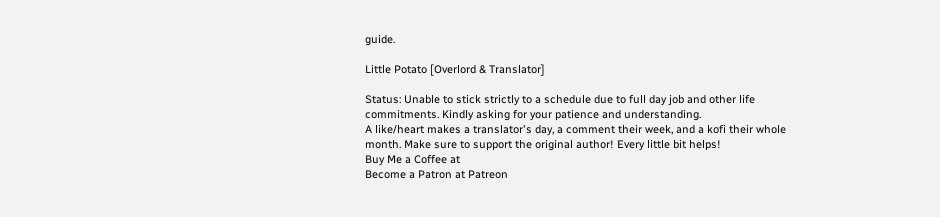guide.

Little Potato [Overlord & Translator]

Status: Unable to stick strictly to a schedule due to full day job and other life commitments. Kindly asking for your patience and understanding.
A like/heart makes a translator's day, a comment their week, and a kofi their whole month. Make sure to support the original author! Every little bit helps!
Buy Me a Coffee at
Become a Patron at Patreon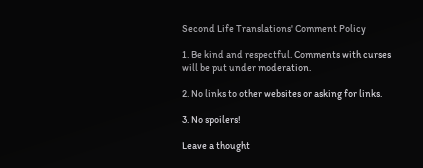Second Life Translations' Comment Policy

1. Be kind and respectful. Comments with curses will be put under moderation.

2. No links to other websites or asking for links.

3. No spoilers!

Leave a thought